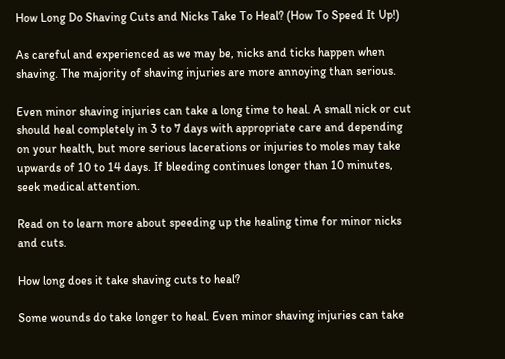How Long Do Shaving Cuts and Nicks Take To Heal? (How To Speed It Up!)

As careful and experienced as we may be, nicks and ticks happen when shaving. The majority of shaving injuries are more annoying than serious.

Even minor shaving injuries can take a long time to heal. A small nick or cut should heal completely in 3 to 7 days with appropriate care and depending on your health, but more serious lacerations or injuries to moles may take upwards of 10 to 14 days. If bleeding continues longer than 10 minutes, seek medical attention.

Read on to learn more about speeding up the healing time for minor nicks and cuts.

How long does it take shaving cuts to heal?

Some wounds do take longer to heal. Even minor shaving injuries can take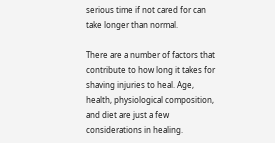serious time if not cared for can take longer than normal.

There are a number of factors that contribute to how long it takes for shaving injuries to heal. Age, health, physiological composition, and diet are just a few considerations in healing.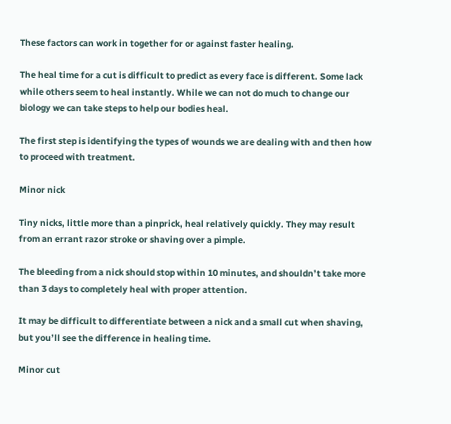These factors can work in together for or against faster healing.

The heal time for a cut is difficult to predict as every face is different. Some lack while others seem to heal instantly. While we can not do much to change our biology we can take steps to help our bodies heal.

The first step is identifying the types of wounds we are dealing with and then how to proceed with treatment.

Minor nick

Tiny nicks, little more than a pinprick, heal relatively quickly. They may result from an errant razor stroke or shaving over a pimple.

The bleeding from a nick should stop within 10 minutes, and shouldn’t take more than 3 days to completely heal with proper attention.

It may be difficult to differentiate between a nick and a small cut when shaving, but you’ll see the difference in healing time.

Minor cut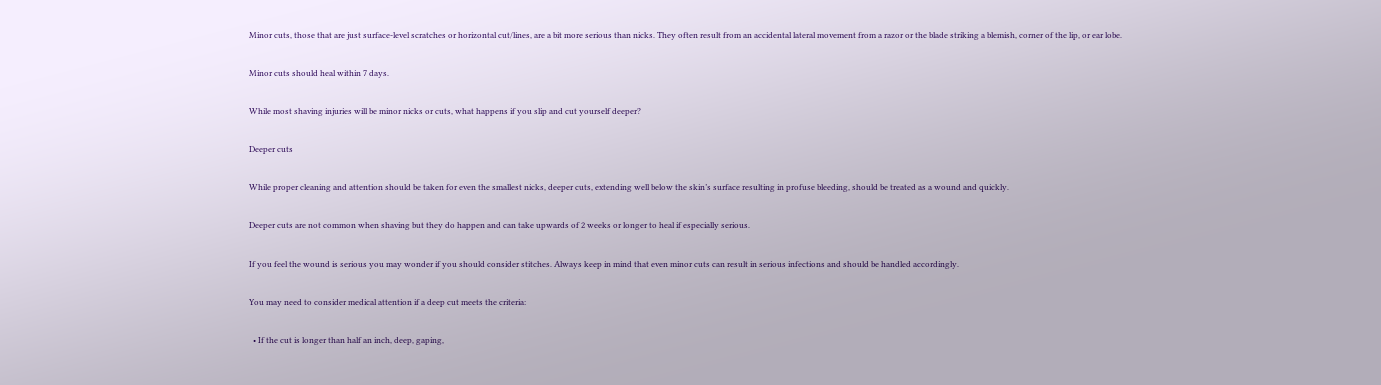Minor cuts, those that are just surface-level scratches or horizontal cut/lines, are a bit more serious than nicks. They often result from an accidental lateral movement from a razor or the blade striking a blemish, corner of the lip, or ear lobe.

Minor cuts should heal within 7 days.

While most shaving injuries will be minor nicks or cuts, what happens if you slip and cut yourself deeper?

Deeper cuts

While proper cleaning and attention should be taken for even the smallest nicks, deeper cuts, extending well below the skin’s surface resulting in profuse bleeding, should be treated as a wound and quickly.

Deeper cuts are not common when shaving but they do happen and can take upwards of 2 weeks or longer to heal if especially serious.

If you feel the wound is serious you may wonder if you should consider stitches. Always keep in mind that even minor cuts can result in serious infections and should be handled accordingly.

You may need to consider medical attention if a deep cut meets the criteria:

  • If the cut is longer than half an inch, deep, gaping,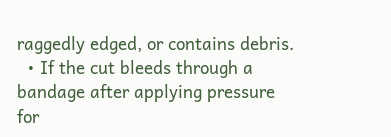raggedly edged, or contains debris.
  • If the cut bleeds through a bandage after applying pressure for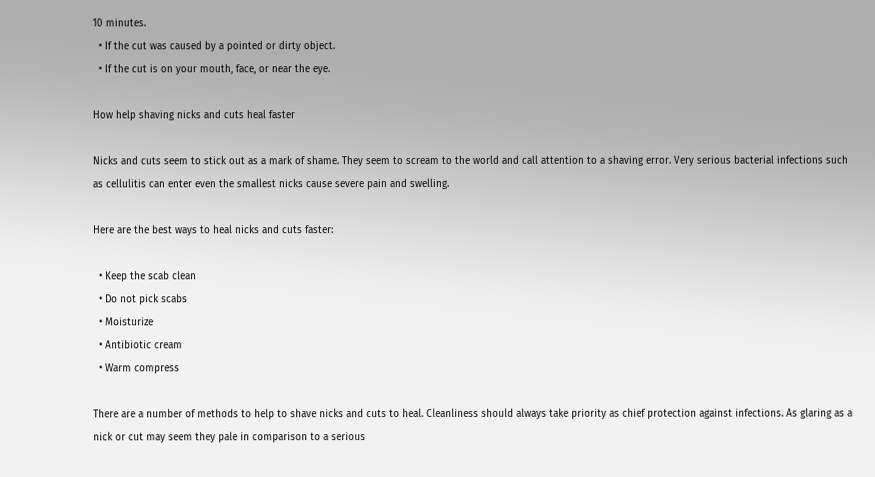10 minutes.
  • If the cut was caused by a pointed or dirty object.
  • If the cut is on your mouth, face, or near the eye.

How help shaving nicks and cuts heal faster

Nicks and cuts seem to stick out as a mark of shame. They seem to scream to the world and call attention to a shaving error. Very serious bacterial infections such as cellulitis can enter even the smallest nicks cause severe pain and swelling.

Here are the best ways to heal nicks and cuts faster:

  • Keep the scab clean
  • Do not pick scabs
  • Moisturize
  • Antibiotic cream
  • Warm compress

There are a number of methods to help to shave nicks and cuts to heal. Cleanliness should always take priority as chief protection against infections. As glaring as a nick or cut may seem they pale in comparison to a serious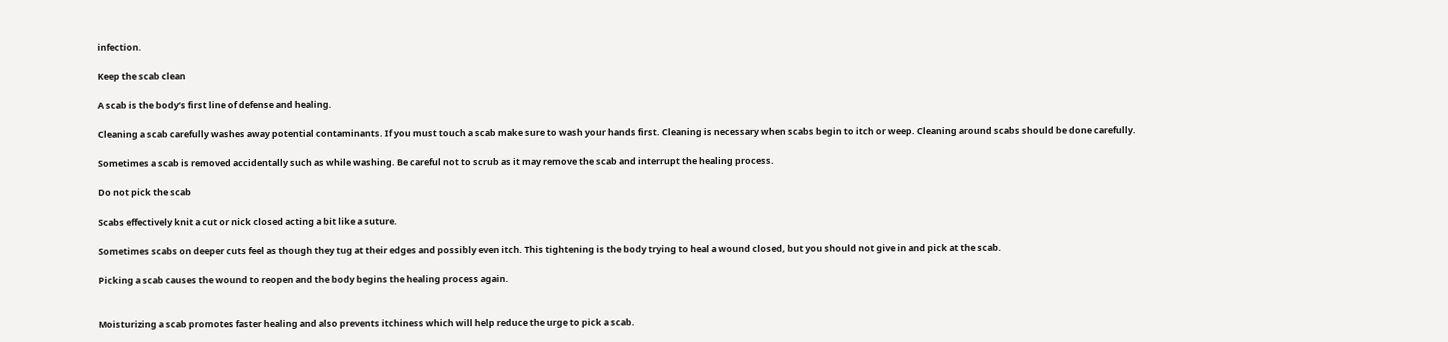infection.

Keep the scab clean

A scab is the body’s first line of defense and healing.

Cleaning a scab carefully washes away potential contaminants. If you must touch a scab make sure to wash your hands first. Cleaning is necessary when scabs begin to itch or weep. Cleaning around scabs should be done carefully.

Sometimes a scab is removed accidentally such as while washing. Be careful not to scrub as it may remove the scab and interrupt the healing process.

Do not pick the scab

Scabs effectively knit a cut or nick closed acting a bit like a suture.

Sometimes scabs on deeper cuts feel as though they tug at their edges and possibly even itch. This tightening is the body trying to heal a wound closed, but you should not give in and pick at the scab.

Picking a scab causes the wound to reopen and the body begins the healing process again.


Moisturizing a scab promotes faster healing and also prevents itchiness which will help reduce the urge to pick a scab.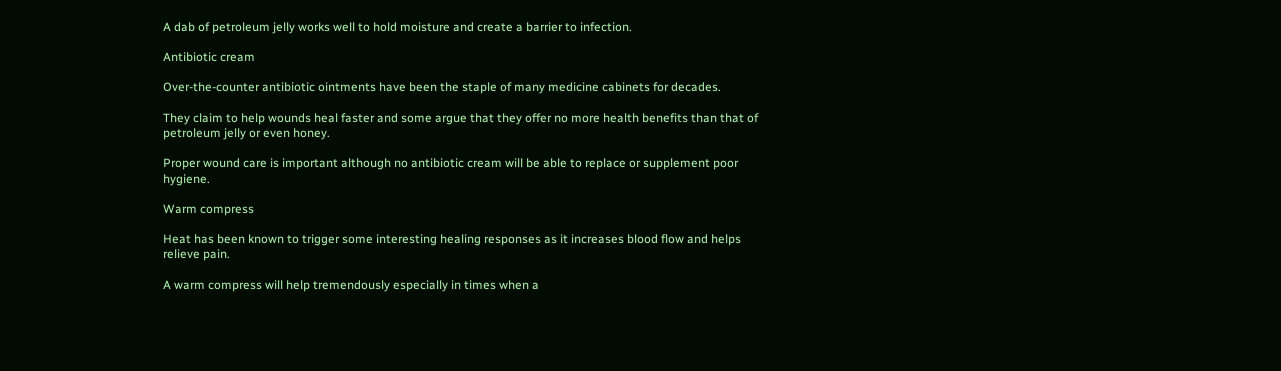A dab of petroleum jelly works well to hold moisture and create a barrier to infection.

Antibiotic cream

Over-the-counter antibiotic ointments have been the staple of many medicine cabinets for decades.

They claim to help wounds heal faster and some argue that they offer no more health benefits than that of petroleum jelly or even honey.

Proper wound care is important although no antibiotic cream will be able to replace or supplement poor hygiene.

Warm compress

Heat has been known to trigger some interesting healing responses as it increases blood flow and helps relieve pain.

A warm compress will help tremendously especially in times when a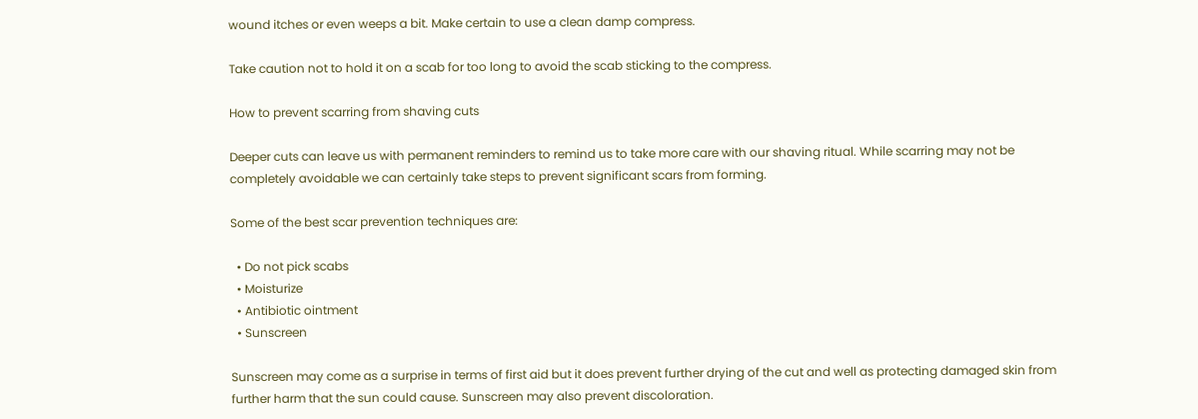wound itches or even weeps a bit. Make certain to use a clean damp compress.

Take caution not to hold it on a scab for too long to avoid the scab sticking to the compress.

How to prevent scarring from shaving cuts

Deeper cuts can leave us with permanent reminders to remind us to take more care with our shaving ritual. While scarring may not be completely avoidable we can certainly take steps to prevent significant scars from forming.

Some of the best scar prevention techniques are:

  • Do not pick scabs
  • Moisturize
  • Antibiotic ointment
  • Sunscreen

Sunscreen may come as a surprise in terms of first aid but it does prevent further drying of the cut and well as protecting damaged skin from further harm that the sun could cause. Sunscreen may also prevent discoloration.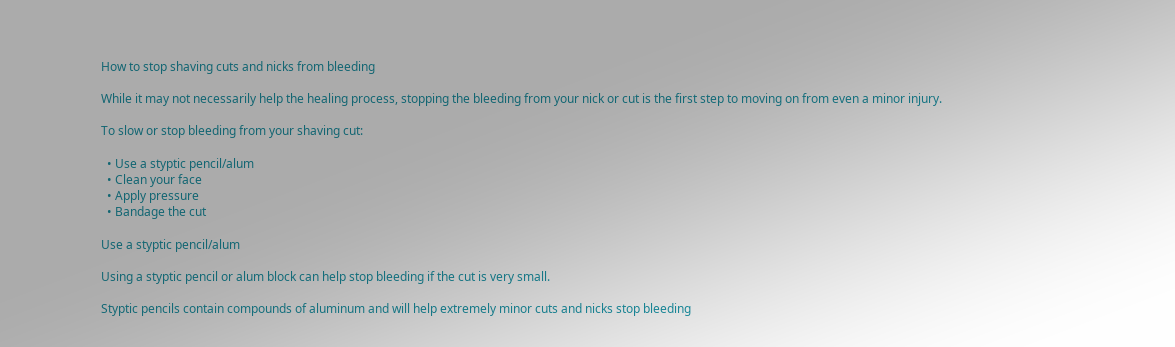How to stop shaving cuts and nicks from bleeding

While it may not necessarily help the healing process, stopping the bleeding from your nick or cut is the first step to moving on from even a minor injury.

To slow or stop bleeding from your shaving cut:

  • Use a styptic pencil/alum
  • Clean your face
  • Apply pressure
  • Bandage the cut

Use a styptic pencil/alum

Using a styptic pencil or alum block can help stop bleeding if the cut is very small.

Styptic pencils contain compounds of aluminum and will help extremely minor cuts and nicks stop bleeding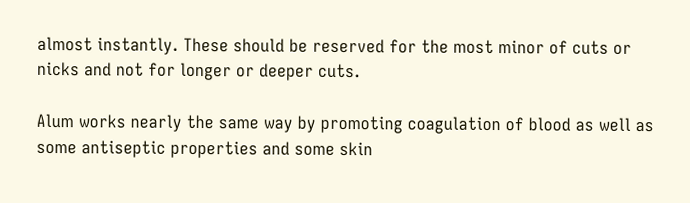almost instantly. These should be reserved for the most minor of cuts or nicks and not for longer or deeper cuts.

Alum works nearly the same way by promoting coagulation of blood as well as some antiseptic properties and some skin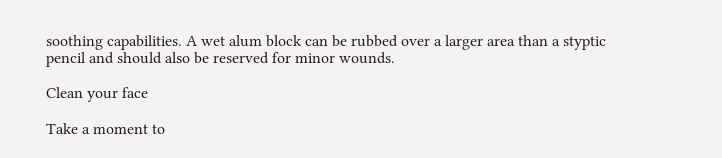soothing capabilities. A wet alum block can be rubbed over a larger area than a styptic pencil and should also be reserved for minor wounds.

Clean your face

Take a moment to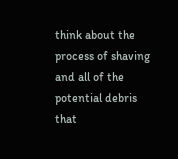think about the process of shaving and all of the potential debris that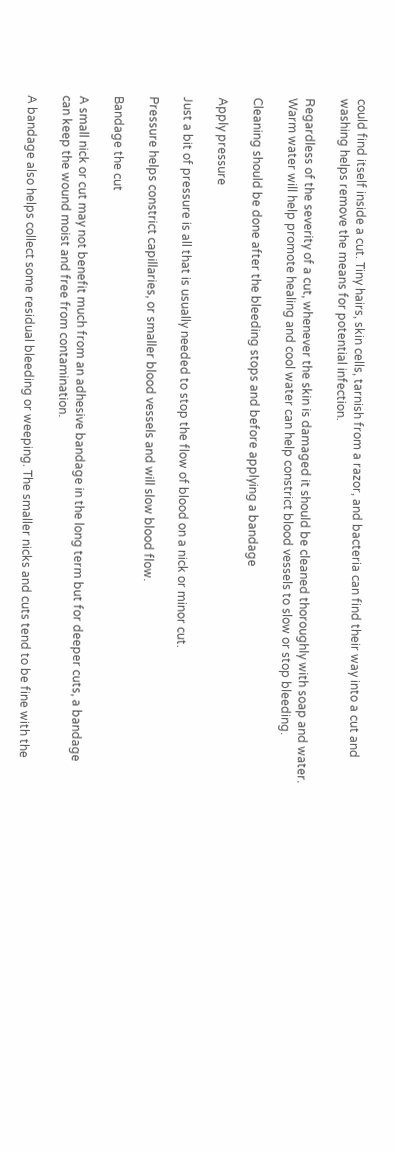could find itself inside a cut. Tiny hairs, skin cells, tarnish from a razor, and bacteria can find their way into a cut and washing helps remove the means for potential infection.

Regardless of the severity of a cut, whenever the skin is damaged it should be cleaned thoroughly with soap and water. Warm water will help promote healing and cool water can help constrict blood vessels to slow or stop bleeding.

Cleaning should be done after the bleeding stops and before applying a bandage

Apply pressure

Just a bit of pressure is all that is usually needed to stop the flow of blood on a nick or minor cut.

Pressure helps constrict capillaries, or smaller blood vessels and will slow blood flow.

Bandage the cut

A small nick or cut may not benefit much from an adhesive bandage in the long term but for deeper cuts, a bandage can keep the wound moist and free from contamination.

A bandage also helps collect some residual bleeding or weeping. The smaller nicks and cuts tend to be fine with the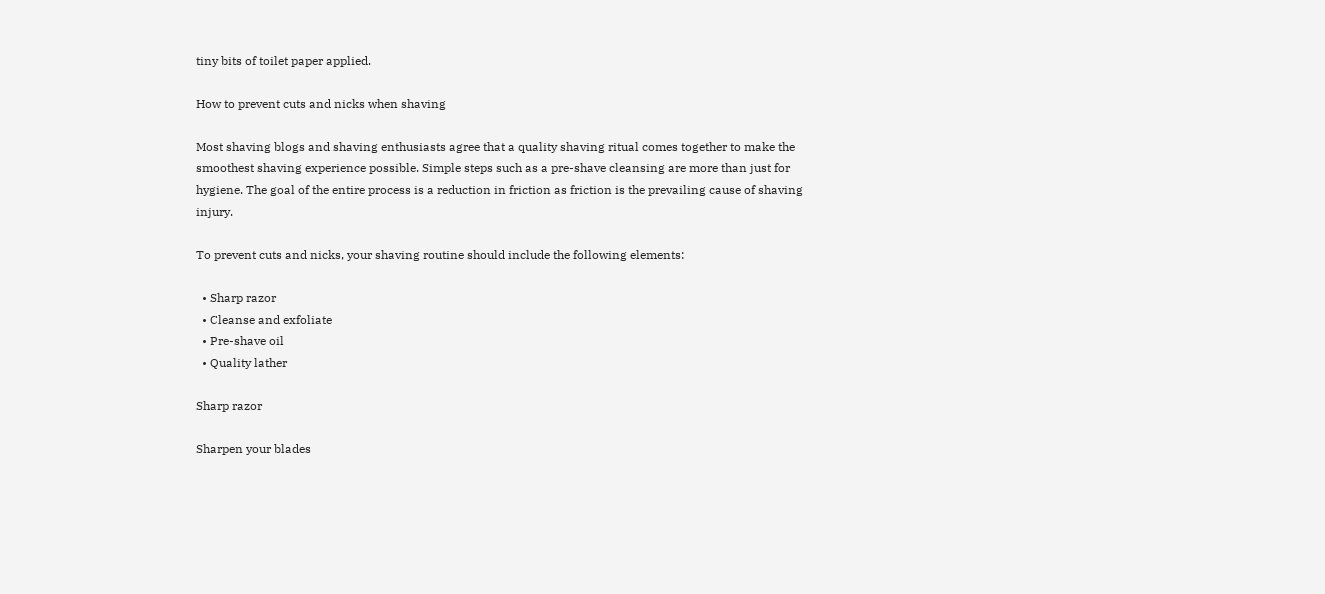tiny bits of toilet paper applied.

How to prevent cuts and nicks when shaving

Most shaving blogs and shaving enthusiasts agree that a quality shaving ritual comes together to make the smoothest shaving experience possible. Simple steps such as a pre-shave cleansing are more than just for hygiene. The goal of the entire process is a reduction in friction as friction is the prevailing cause of shaving injury.

To prevent cuts and nicks, your shaving routine should include the following elements:

  • Sharp razor
  • Cleanse and exfoliate
  • Pre-shave oil
  • Quality lather

Sharp razor

Sharpen your blades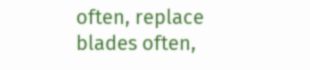often, replace blades often,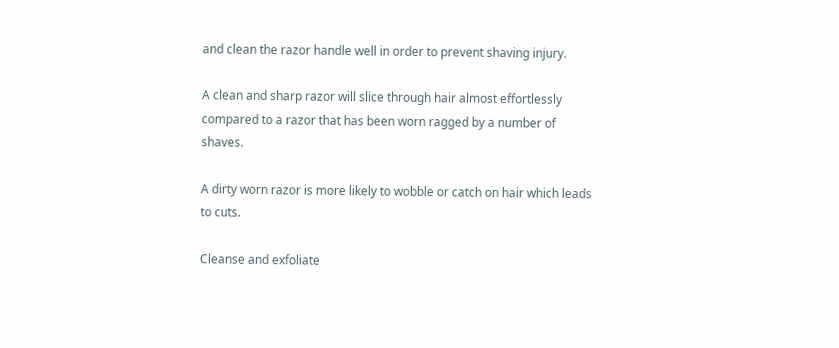and clean the razor handle well in order to prevent shaving injury.

A clean and sharp razor will slice through hair almost effortlessly compared to a razor that has been worn ragged by a number of shaves.

A dirty worn razor is more likely to wobble or catch on hair which leads to cuts.

Cleanse and exfoliate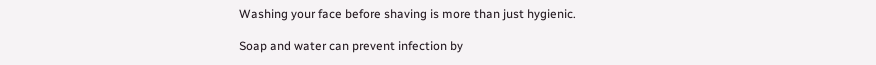Washing your face before shaving is more than just hygienic.

Soap and water can prevent infection by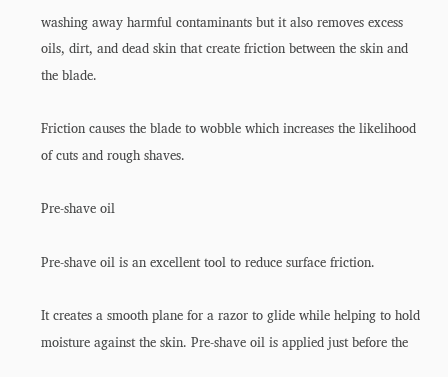washing away harmful contaminants but it also removes excess oils, dirt, and dead skin that create friction between the skin and the blade.

Friction causes the blade to wobble which increases the likelihood of cuts and rough shaves.

Pre-shave oil

Pre-shave oil is an excellent tool to reduce surface friction.

It creates a smooth plane for a razor to glide while helping to hold moisture against the skin. Pre-shave oil is applied just before the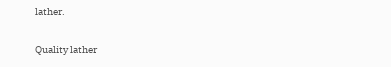lather.

Quality lather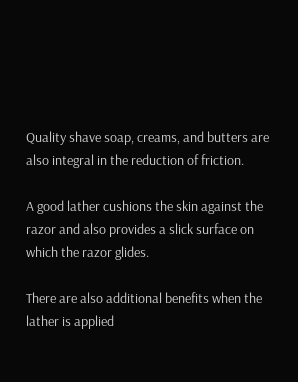Quality shave soap, creams, and butters are also integral in the reduction of friction.

A good lather cushions the skin against the razor and also provides a slick surface on which the razor glides.

There are also additional benefits when the lather is applied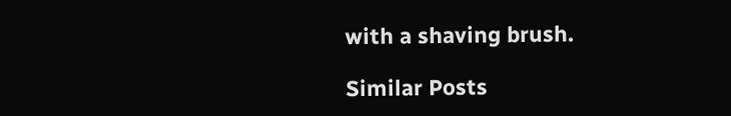with a shaving brush.

Similar Posts